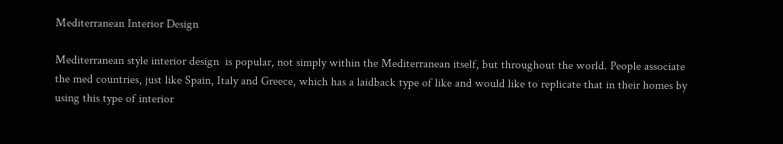Mediterranean Interior Design

Mediterranean style interior design  is popular, not simply within the Mediterranean itself, but throughout the world. People associate the med countries, just like Spain, Italy and Greece, which has a laidback type of like and would like to replicate that in their homes by using this type of interior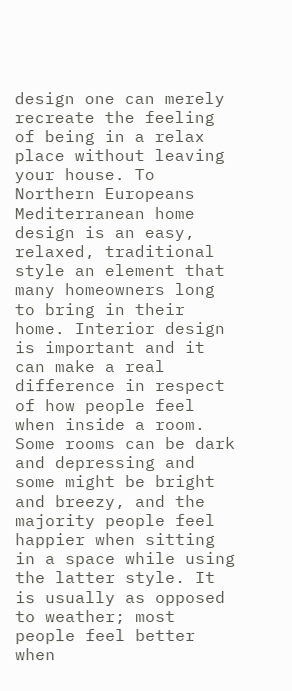design one can merely recreate the feeling of being in a relax place without leaving your house. To Northern Europeans Mediterranean home design is an easy, relaxed, traditional style an element that many homeowners long to bring in their home. Interior design is important and it can make a real difference in respect of how people feel when inside a room. Some rooms can be dark and depressing and some might be bright and breezy, and the majority people feel happier when sitting in a space while using the latter style. It is usually as opposed to weather; most people feel better when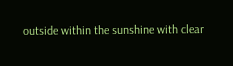outside within the sunshine with clear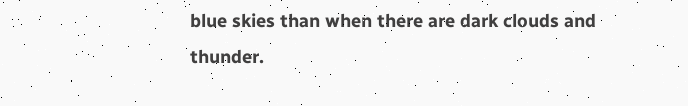blue skies than when there are dark clouds and thunder.